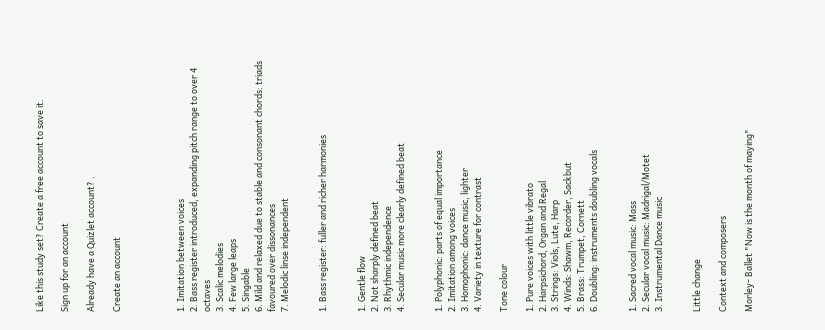Like this study set? Create a free account to save it.

Sign up for an account

Already have a Quizlet account? .

Create an account




1. Imitation between voices
2. Bass register introduced, expanding pitch range to over 4 octaves
3. Scalic melodies
4. Few large leaps
5. Singable
6. Mild and relaxed due to stable and consonant chords: triads favoured over dissonances
7. Melodic linse independent


1. Bass register: fuller and richer harmonies


1. Gentle flow
2. Not sharply defined beat
3. Rhythmic independence
4. Secular music more clearly defined beat


1. Polyphonic: parts of equal importance
2. Imitation among voices
3. Homophonic: dance music, lighter
4. Variety in texture for contrast

Tone colour

1. Pure voices with little vibrato
2. Harpsichord, Organ and Regal
3. Strings: Viols, Lute, Harp
4. Winds: Shawm, Recorder, Sackbut
5. Brass: Trumpet, Cornett
6. Doubling: instruments doubling vocals


1. Sacred vocal music: Mass
2. Secular vocal music: Madrigal/Motet
3. Instrumental Dance music


Little change

Context and composers

Morley- Ballet "Now is the month of maying"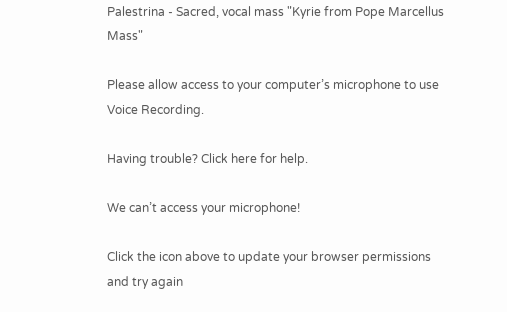Palestrina - Sacred, vocal mass "Kyrie from Pope Marcellus Mass"

Please allow access to your computer’s microphone to use Voice Recording.

Having trouble? Click here for help.

We can’t access your microphone!

Click the icon above to update your browser permissions and try again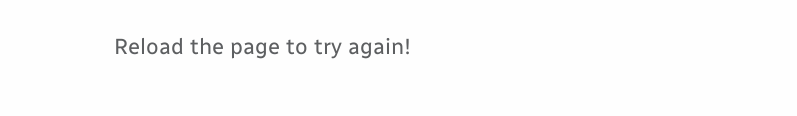Reload the page to try again!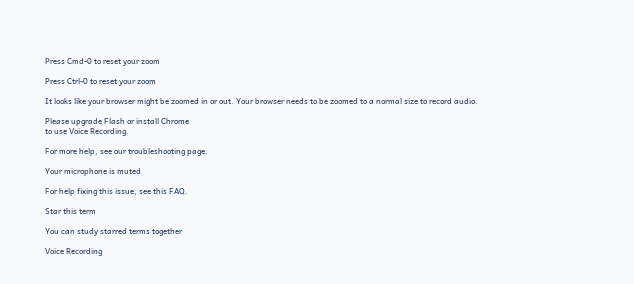Press Cmd-0 to reset your zoom

Press Ctrl-0 to reset your zoom

It looks like your browser might be zoomed in or out. Your browser needs to be zoomed to a normal size to record audio.

Please upgrade Flash or install Chrome
to use Voice Recording.

For more help, see our troubleshooting page.

Your microphone is muted

For help fixing this issue, see this FAQ.

Star this term

You can study starred terms together

Voice Recording